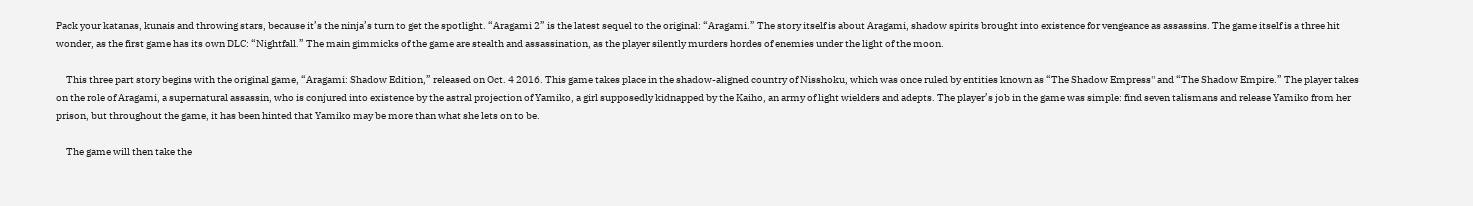Pack your katanas, kunais and throwing stars, because it’s the ninja’s turn to get the spotlight. “Aragami 2” is the latest sequel to the original: “Aragami.” The story itself is about Aragami, shadow spirits brought into existence for vengeance as assassins. The game itself is a three hit wonder, as the first game has its own DLC: “Nightfall.” The main gimmicks of the game are stealth and assassination, as the player silently murders hordes of enemies under the light of the moon.

     This three part story begins with the original game, “Aragami: Shadow Edition,” released on Oct. 4 2016. This game takes place in the shadow-aligned country of Nisshoku, which was once ruled by entities known as “The Shadow Empress'' and “The Shadow Empire.” The player takes on the role of Aragami, a supernatural assassin, who is conjured into existence by the astral projection of Yamiko, a girl supposedly kidnapped by the Kaiho, an army of light wielders and adepts. The player’s job in the game was simple: find seven talismans and release Yamiko from her prison, but throughout the game, it has been hinted that Yamiko may be more than what she lets on to be.

     The game will then take the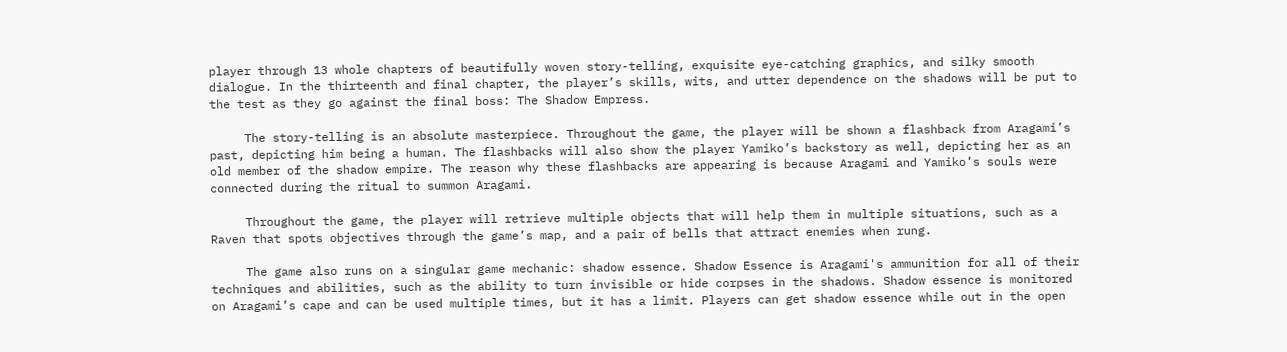player through 13 whole chapters of beautifully woven story-telling, exquisite eye-catching graphics, and silky smooth dialogue. In the thirteenth and final chapter, the player’s skills, wits, and utter dependence on the shadows will be put to the test as they go against the final boss: The Shadow Empress.

     The story-telling is an absolute masterpiece. Throughout the game, the player will be shown a flashback from Aragami’s past, depicting him being a human. The flashbacks will also show the player Yamiko’s backstory as well, depicting her as an old member of the shadow empire. The reason why these flashbacks are appearing is because Aragami and Yamiko’s souls were connected during the ritual to summon Aragami.

     Throughout the game, the player will retrieve multiple objects that will help them in multiple situations, such as a Raven that spots objectives through the game’s map, and a pair of bells that attract enemies when rung.

     The game also runs on a singular game mechanic: shadow essence. Shadow Essence is Aragami's ammunition for all of their techniques and abilities, such as the ability to turn invisible or hide corpses in the shadows. Shadow essence is monitored on Aragami’s cape and can be used multiple times, but it has a limit. Players can get shadow essence while out in the open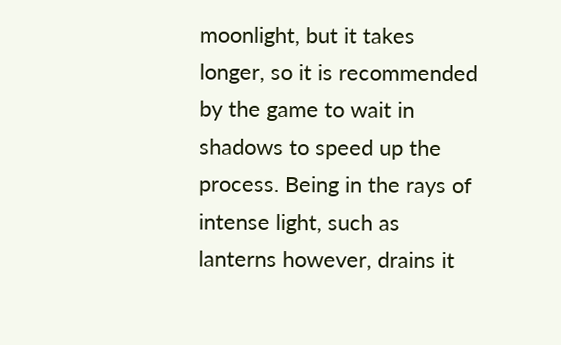moonlight, but it takes longer, so it is recommended by the game to wait in shadows to speed up the process. Being in the rays of intense light, such as lanterns however, drains it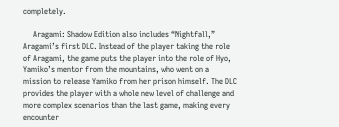completely.

     Aragami: Shadow Edition also includes “Nightfall,” Aragami’s first DLC. Instead of the player taking the role of Aragami, the game puts the player into the role of Hyo, Yamiko’s mentor from the mountains, who went on a mission to release Yamiko from her prison himself. The DLC provides the player with a whole new level of challenge and more complex scenarios than the last game, making every encounter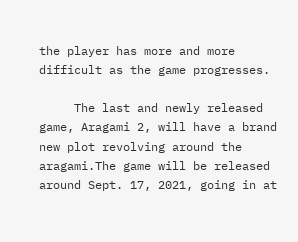the player has more and more difficult as the game progresses.

     The last and newly released game, Aragami 2, will have a brand new plot revolving around the aragami.The game will be released around Sept. 17, 2021, going in at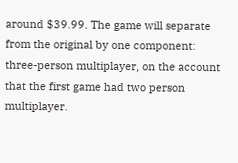around $39.99. The game will separate from the original by one component: three-person multiplayer, on the account that the first game had two person multiplayer.